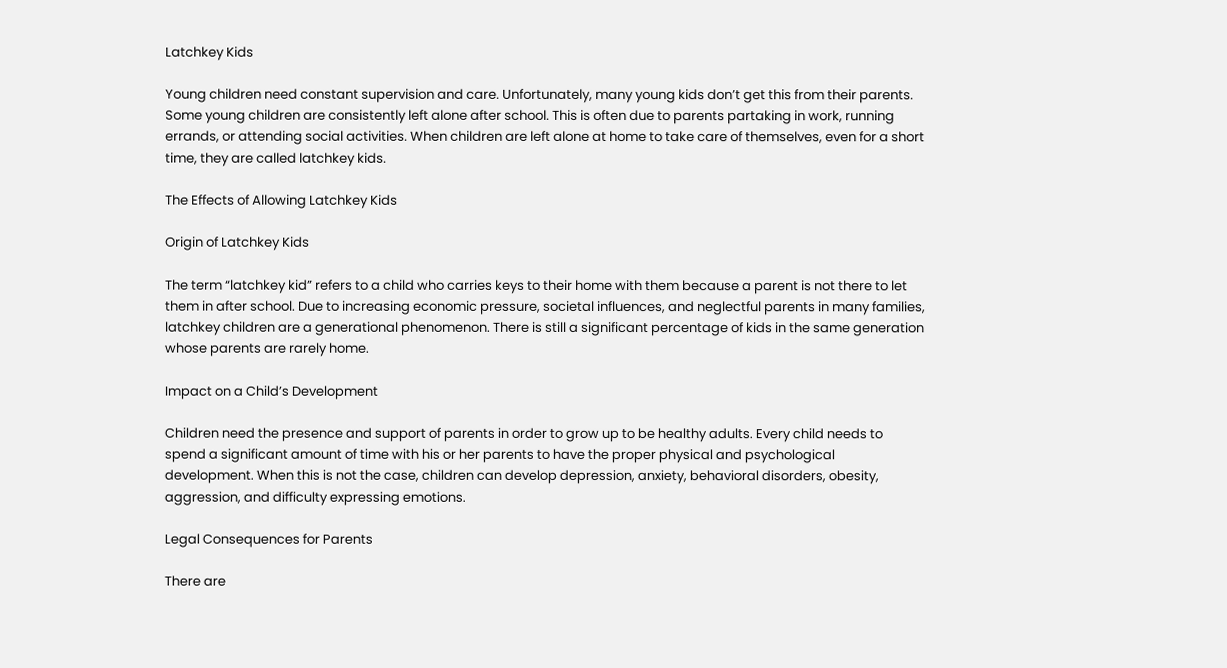Latchkey Kids

Young children need constant supervision and care. Unfortunately, many young kids don’t get this from their parents. Some young children are consistently left alone after school. This is often due to parents partaking in work, running errands, or attending social activities. When children are left alone at home to take care of themselves, even for a short time, they are called latchkey kids.

The Effects of Allowing Latchkey Kids

Origin of Latchkey Kids

The term “latchkey kid” refers to a child who carries keys to their home with them because a parent is not there to let them in after school. Due to increasing economic pressure, societal influences, and neglectful parents in many families, latchkey children are a generational phenomenon. There is still a significant percentage of kids in the same generation whose parents are rarely home.

Impact on a Child’s Development

Children need the presence and support of parents in order to grow up to be healthy adults. Every child needs to spend a significant amount of time with his or her parents to have the proper physical and psychological development. When this is not the case, children can develop depression, anxiety, behavioral disorders, obesity, aggression, and difficulty expressing emotions.

Legal Consequences for Parents

There are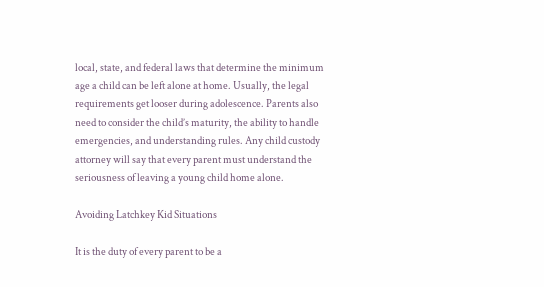local, state, and federal laws that determine the minimum age a child can be left alone at home. Usually, the legal requirements get looser during adolescence. Parents also need to consider the child’s maturity, the ability to handle emergencies, and understanding rules. Any child custody attorney will say that every parent must understand the seriousness of leaving a young child home alone.

Avoiding Latchkey Kid Situations

It is the duty of every parent to be a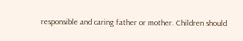responsible and caring father or mother. Children should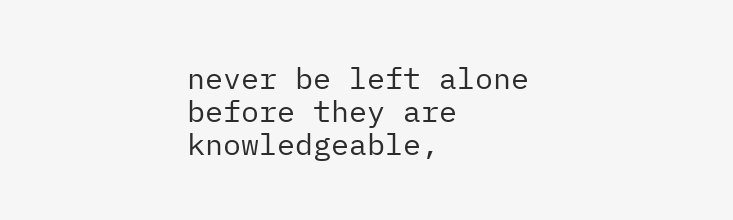never be left alone before they are knowledgeable,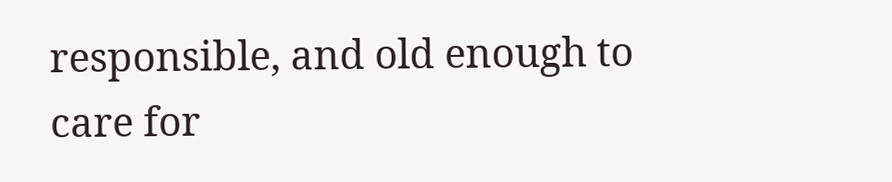responsible, and old enough to care for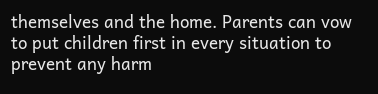themselves and the home. Parents can vow to put children first in every situation to prevent any harm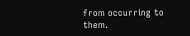from occurring to them.